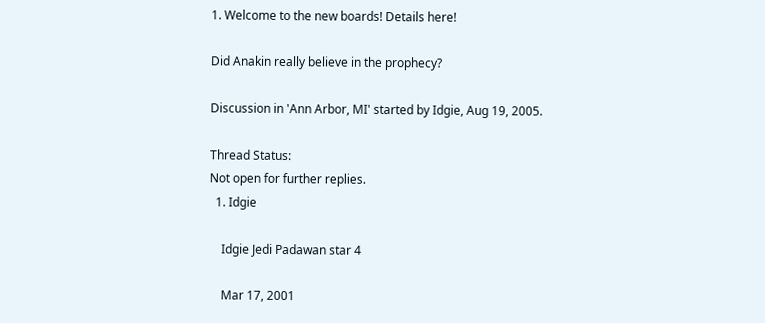1. Welcome to the new boards! Details here!

Did Anakin really believe in the prophecy?

Discussion in 'Ann Arbor, MI' started by Idgie, Aug 19, 2005.

Thread Status:
Not open for further replies.
  1. Idgie

    Idgie Jedi Padawan star 4

    Mar 17, 2001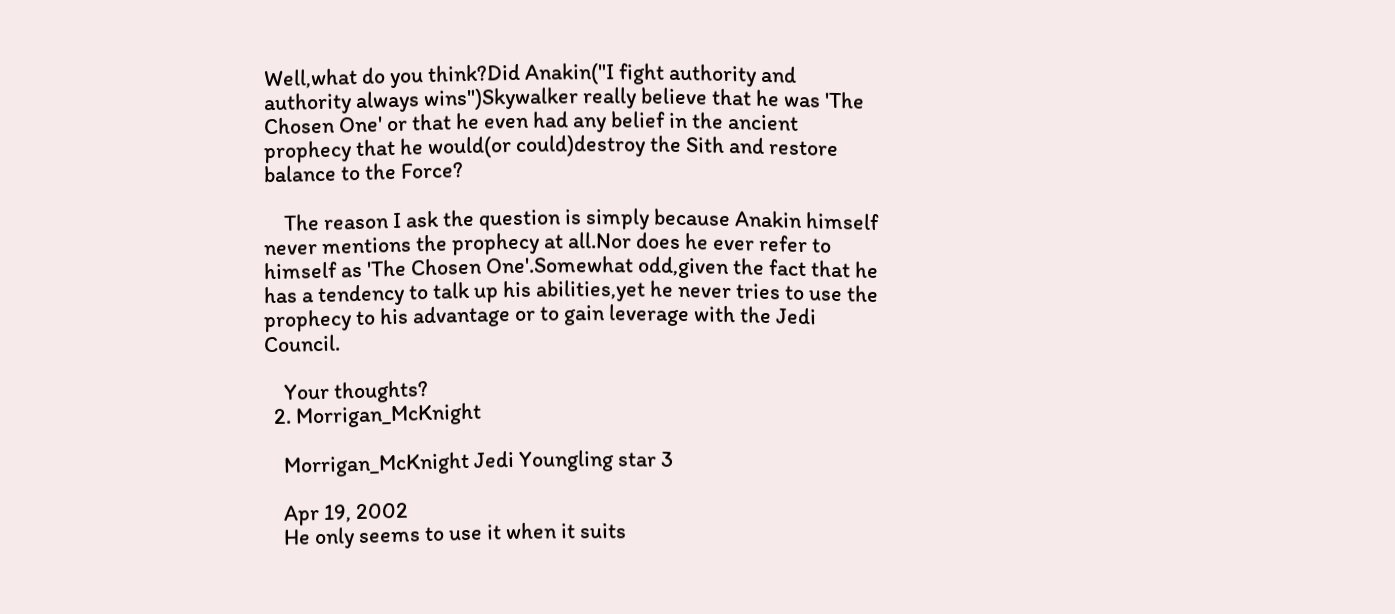Well,what do you think?Did Anakin("I fight authority and authority always wins")Skywalker really believe that he was 'The Chosen One' or that he even had any belief in the ancient prophecy that he would(or could)destroy the Sith and restore balance to the Force?

    The reason I ask the question is simply because Anakin himself never mentions the prophecy at all.Nor does he ever refer to himself as 'The Chosen One'.Somewhat odd,given the fact that he has a tendency to talk up his abilities,yet he never tries to use the prophecy to his advantage or to gain leverage with the Jedi Council.

    Your thoughts?
  2. Morrigan_McKnight

    Morrigan_McKnight Jedi Youngling star 3

    Apr 19, 2002
    He only seems to use it when it suits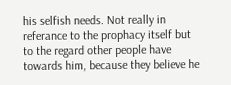his selfish needs. Not really in referance to the prophacy itself but to the regard other people have towards him, because they believe he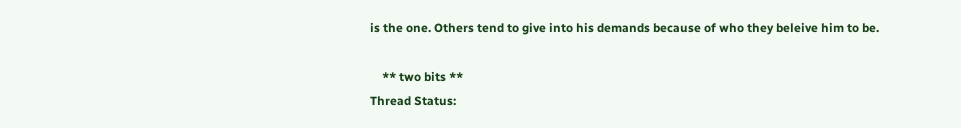is the one. Others tend to give into his demands because of who they beleive him to be.

    ** two bits **
Thread Status: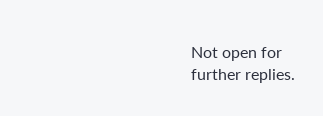Not open for further replies.